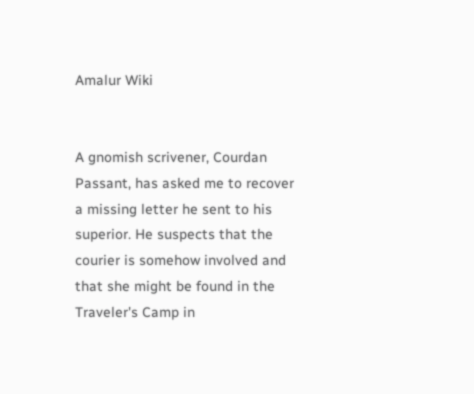Amalur Wiki


A gnomish scrivener, Courdan Passant, has asked me to recover a missing letter he sent to his superior. He suspects that the courier is somehow involved and that she might be found in the Traveler's Camp in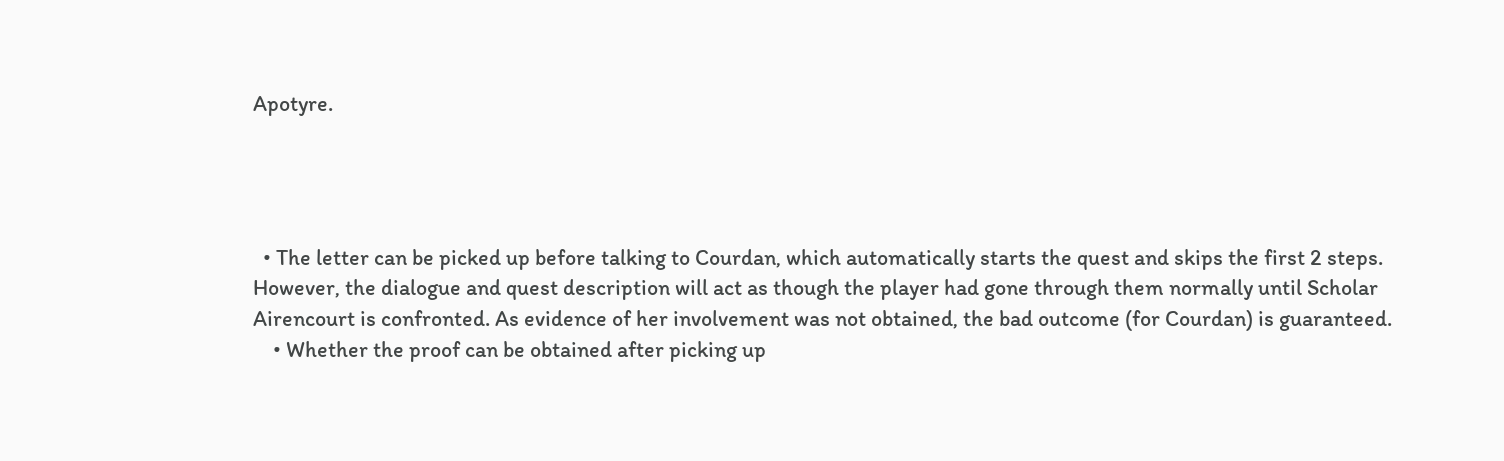Apotyre.




  • The letter can be picked up before talking to Courdan, which automatically starts the quest and skips the first 2 steps. However, the dialogue and quest description will act as though the player had gone through them normally until Scholar Airencourt is confronted. As evidence of her involvement was not obtained, the bad outcome (for Courdan) is guaranteed.
    • Whether the proof can be obtained after picking up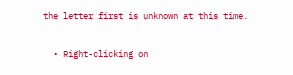the letter first is unknown at this time.


  • Right-clicking on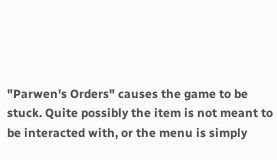"Parwen's Orders" causes the game to be stuck. Quite possibly the item is not meant to be interacted with, or the menu is simply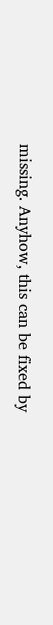missing. Anyhow, this can be fixed by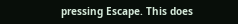pressing Escape. This does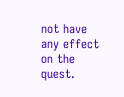not have any effect on the quest.